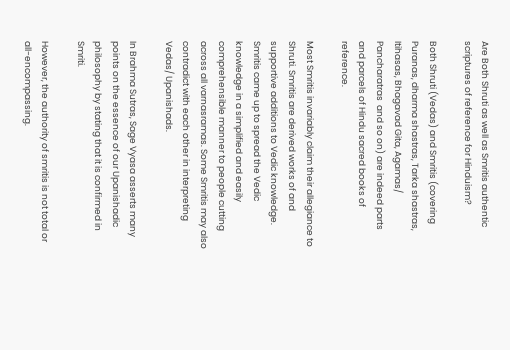Are Both Shruti as well as Smritis authentic scriptures of reference for Hinduism?

Both Shruti (Vedas) and Smritis (covering Puranas, dharma shastras, Tarka shastras, Itihasas, Bhagavad Gita, Agamas/ Pancharatras  and so on) are indeed parts and parcels of Hindu sacred books of reference.

Most Smritis invariably claim their allegiance to Shruti. Smritis are derived works of and supportive additions to Vedic knowledge. Smritis came up to spread the Vedic knowledge in a simplified and easily comprehensible manner to people cutting across all varnasramas. Some Smritis may also contradict with each other in interpreting Vedas/ Upanishads.

In Brahma Sutras, Sage Vyasa asserts many points on the essence of our Upanishadic philosophy by stating that it is confirmed in Smriti.

However, the authority of smritis is not total or all-encompassing.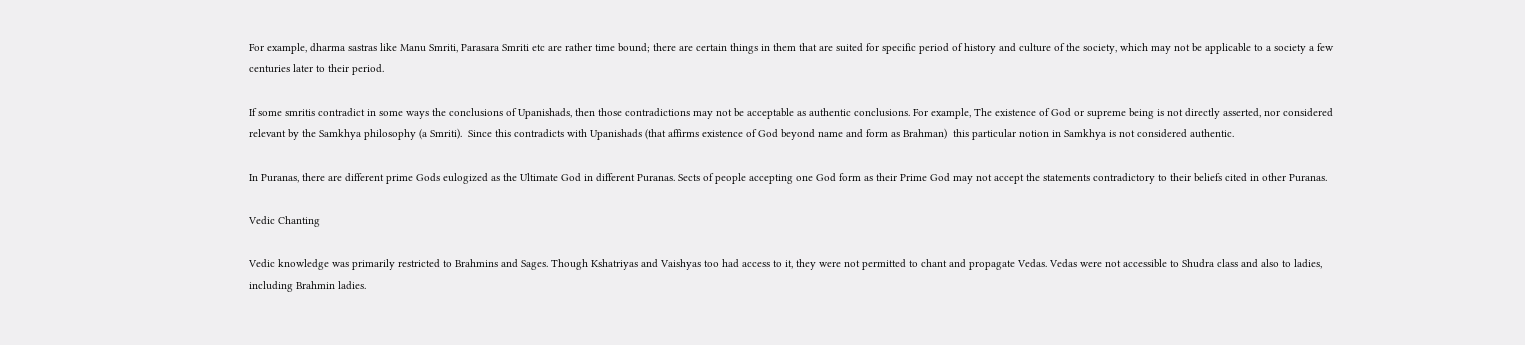For example, dharma sastras like Manu Smriti, Parasara Smriti etc are rather time bound; there are certain things in them that are suited for specific period of history and culture of the society, which may not be applicable to a society a few centuries later to their period.

If some smritis contradict in some ways the conclusions of Upanishads, then those contradictions may not be acceptable as authentic conclusions. For example, The existence of God or supreme being is not directly asserted, nor considered relevant by the Samkhya philosophy (a Smriti).  Since this contradicts with Upanishads (that affirms existence of God beyond name and form as Brahman)  this particular notion in Samkhya is not considered authentic.

In Puranas, there are different prime Gods eulogized as the Ultimate God in different Puranas. Sects of people accepting one God form as their Prime God may not accept the statements contradictory to their beliefs cited in other Puranas.

Vedic Chanting

Vedic knowledge was primarily restricted to Brahmins and Sages. Though Kshatriyas and Vaishyas too had access to it, they were not permitted to chant and propagate Vedas. Vedas were not accessible to Shudra class and also to ladies, including Brahmin ladies.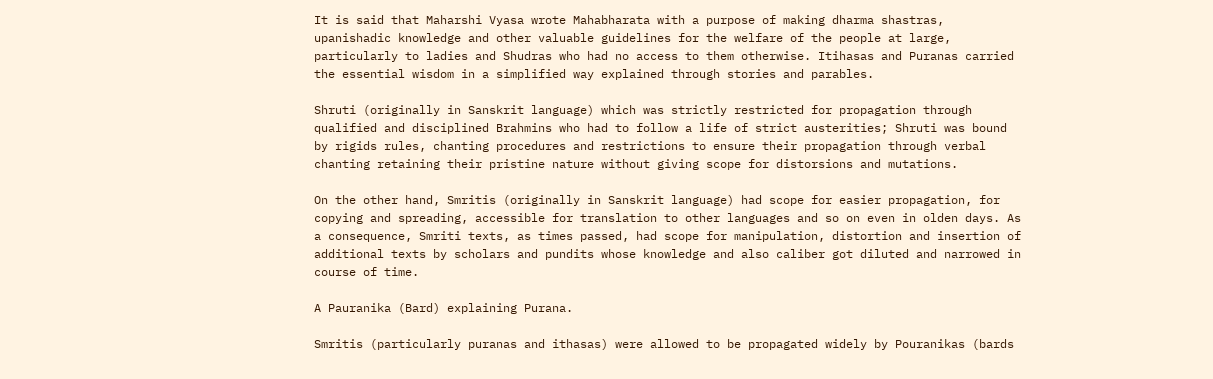It is said that Maharshi Vyasa wrote Mahabharata with a purpose of making dharma shastras, upanishadic knowledge and other valuable guidelines for the welfare of the people at large, particularly to ladies and Shudras who had no access to them otherwise. Itihasas and Puranas carried the essential wisdom in a simplified way explained through stories and parables.

Shruti (originally in Sanskrit language) which was strictly restricted for propagation through qualified and disciplined Brahmins who had to follow a life of strict austerities; Shruti was bound by rigids rules, chanting procedures and restrictions to ensure their propagation through verbal chanting retaining their pristine nature without giving scope for distorsions and mutations.

On the other hand, Smritis (originally in Sanskrit language) had scope for easier propagation, for copying and spreading, accessible for translation to other languages and so on even in olden days. As a consequence, Smriti texts, as times passed, had scope for manipulation, distortion and insertion of additional texts by scholars and pundits whose knowledge and also caliber got diluted and narrowed in course of time.

A Pauranika (Bard) explaining Purana.

Smritis (particularly puranas and ithasas) were allowed to be propagated widely by Pouranikas (bards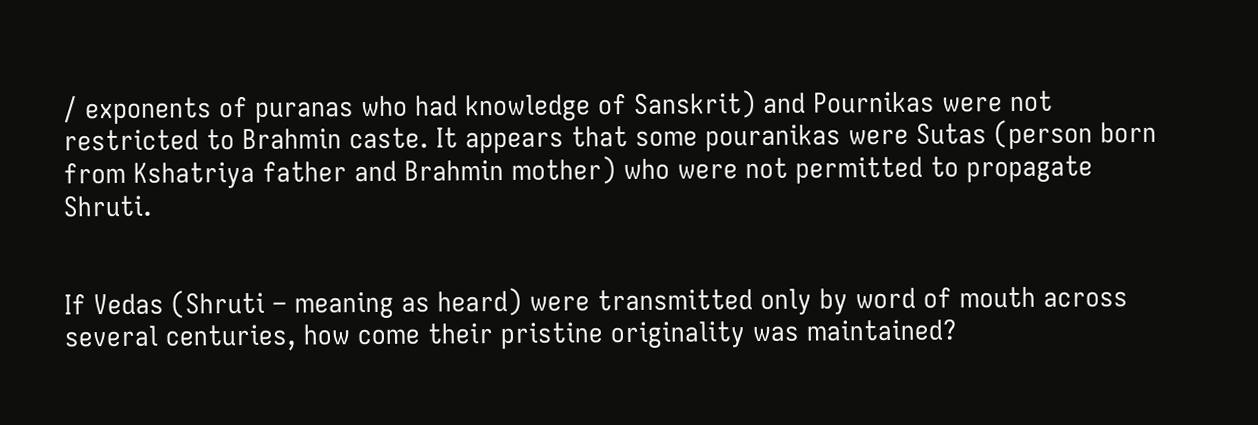/ exponents of puranas who had knowledge of Sanskrit) and Pournikas were not restricted to Brahmin caste. It appears that some pouranikas were Sutas (person born from Kshatriya father and Brahmin mother) who were not permitted to propagate Shruti.


If Vedas (Shruti – meaning as heard) were transmitted only by word of mouth across several centuries, how come their pristine originality was maintained?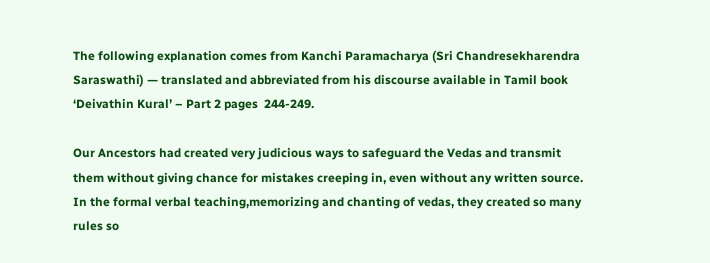The following explanation comes from Kanchi Paramacharya (Sri Chandresekharendra Saraswathi) — translated and abbreviated from his discourse available in Tamil book ‘Deivathin Kural’ – Part 2 pages  244-249.

Our Ancestors had created very judicious ways to safeguard the Vedas and transmit them without giving chance for mistakes creeping in, even without any written source. In the formal verbal teaching,memorizing and chanting of vedas, they created so many rules so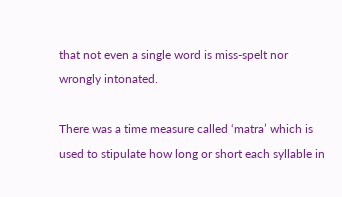that not even a single word is miss-spelt nor wrongly intonated.

There was a time measure called ‘matra’ which is used to stipulate how long or short each syllable in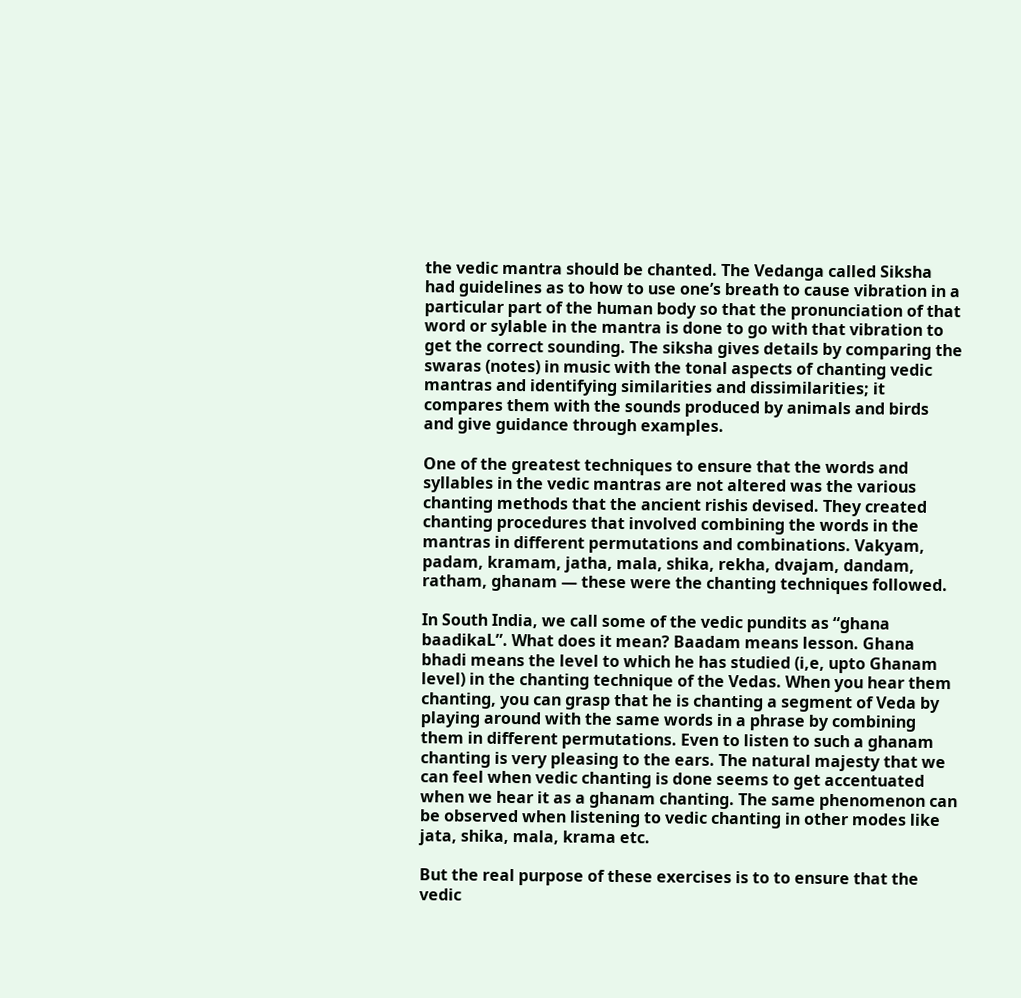the vedic mantra should be chanted. The Vedanga called Siksha had guidelines as to how to use one’s breath to cause vibration in a particular part of the human body so that the pronunciation of that word or sylable in the mantra is done to go with that vibration to get the correct sounding. The siksha gives details by comparing the swaras (notes) in music with the tonal aspects of chanting vedic mantras and identifying similarities and dissimilarities; it compares them with the sounds produced by animals and birds and give guidance through examples.

One of the greatest techniques to ensure that the words and syllables in the vedic mantras are not altered was the various chanting methods that the ancient rishis devised. They created chanting procedures that involved combining the words in the mantras in different permutations and combinations. Vakyam, padam, kramam, jatha, mala, shika, rekha, dvajam, dandam, ratham, ghanam — these were the chanting techniques followed.

In South India, we call some of the vedic pundits as “ghana baadikaL”. What does it mean? Baadam means lesson. Ghana bhadi means the level to which he has studied (i,e, upto Ghanam level) in the chanting technique of the Vedas. When you hear them chanting, you can grasp that he is chanting a segment of Veda by playing around with the same words in a phrase by combining them in different permutations. Even to listen to such a ghanam chanting is very pleasing to the ears. The natural majesty that we can feel when vedic chanting is done seems to get accentuated when we hear it as a ghanam chanting. The same phenomenon can be observed when listening to vedic chanting in other modes like jata, shika, mala, krama etc.

But the real purpose of these exercises is to to ensure that the vedic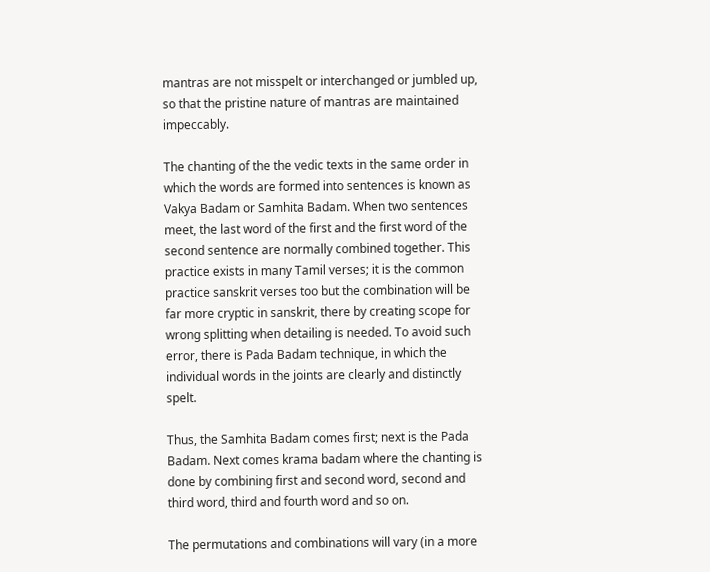mantras are not misspelt or interchanged or jumbled up, so that the pristine nature of mantras are maintained impeccably.

The chanting of the the vedic texts in the same order in which the words are formed into sentences is known as Vakya Badam or Samhita Badam. When two sentences meet, the last word of the first and the first word of the second sentence are normally combined together. This practice exists in many Tamil verses; it is the common practice sanskrit verses too but the combination will be far more cryptic in sanskrit, there by creating scope for wrong splitting when detailing is needed. To avoid such error, there is Pada Badam technique, in which the individual words in the joints are clearly and distinctly spelt.

Thus, the Samhita Badam comes first; next is the Pada Badam. Next comes krama badam where the chanting is done by combining first and second word, second and third word, third and fourth word and so on.

The permutations and combinations will vary (in a more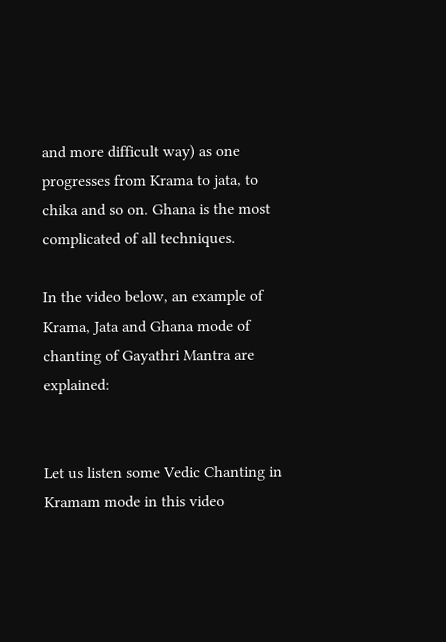and more difficult way) as one progresses from Krama to jata, to chika and so on. Ghana is the most complicated of all techniques.

In the video below, an example of Krama, Jata and Ghana mode of chanting of Gayathri Mantra are explained:


Let us listen some Vedic Chanting in Kramam mode in this video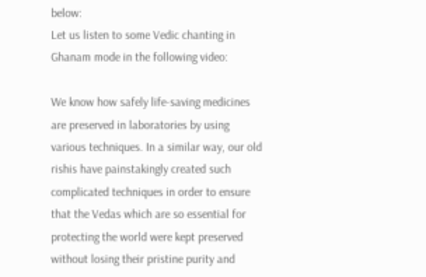below:
Let us listen to some Vedic chanting in Ghanam mode in the following video:

We know how safely life-saving medicines are preserved in laboratories by using various techniques. In a similar way, our old rishis have painstakingly created such complicated techniques in order to ensure that the Vedas which are so essential for protecting the world were kept preserved without losing their pristine purity and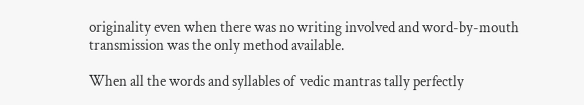originality even when there was no writing involved and word-by-mouth transmission was the only method available.

When all the words and syllables of  vedic mantras tally perfectly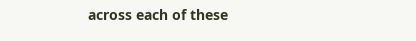across each of these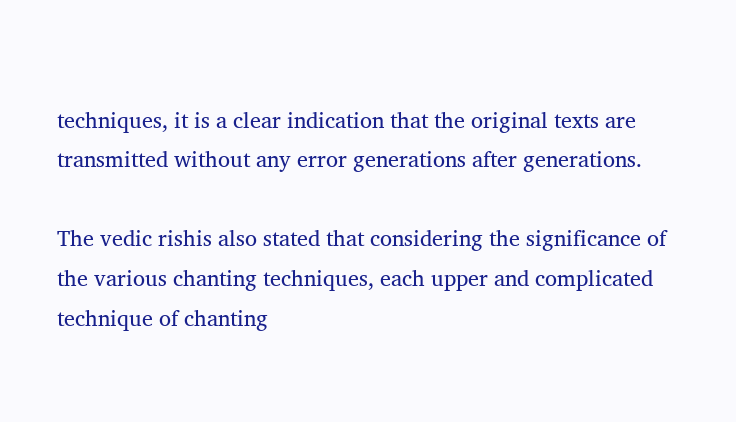techniques, it is a clear indication that the original texts are transmitted without any error generations after generations.

The vedic rishis also stated that considering the significance of the various chanting techniques, each upper and complicated technique of chanting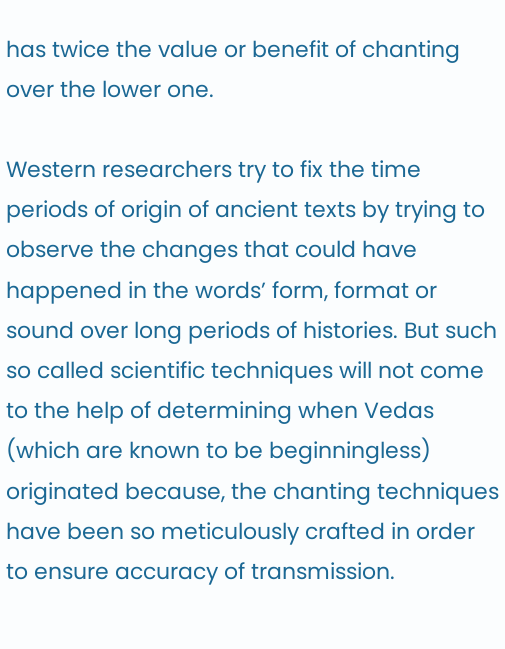has twice the value or benefit of chanting over the lower one.

Western researchers try to fix the time periods of origin of ancient texts by trying to observe the changes that could have happened in the words’ form, format or sound over long periods of histories. But such so called scientific techniques will not come to the help of determining when Vedas (which are known to be beginningless) originated because, the chanting techniques have been so meticulously crafted in order to ensure accuracy of transmission.